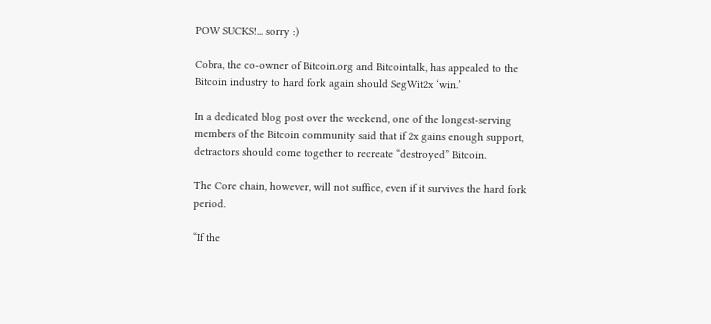POW SUCKS!... sorry :)

Cobra, the co-owner of Bitcoin.org and Bitcointalk, has appealed to the Bitcoin industry to hard fork again should SegWit2x ‘win.’

In a dedicated blog post over the weekend, one of the longest-serving members of the Bitcoin community said that if 2x gains enough support, detractors should come together to recreate “destroyed” Bitcoin.

The Core chain, however, will not suffice, even if it survives the hard fork period.

“If the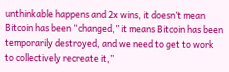unthinkable happens and 2x wins, it doesn’t mean Bitcoin has been “changed,” it means Bitcoin has been temporarily destroyed, and we need to get to work to collectively recreate it,”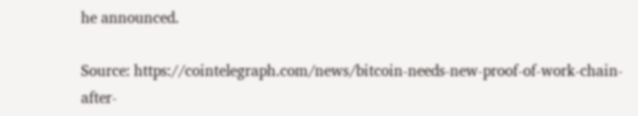he announced.

Source: https://cointelegraph.com/news/bitcoin-needs-new-proof-of-work-chain-after-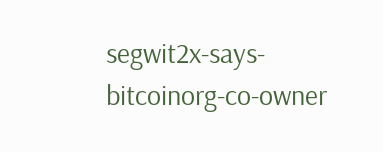segwit2x-says-bitcoinorg-co-owner